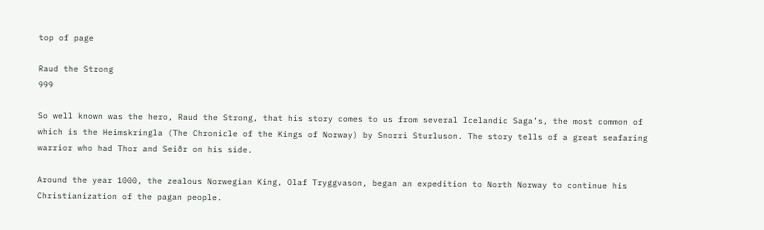top of page

Raud the Strong
999

So well known was the hero, Raud the Strong, that his story comes to us from several Icelandic Saga’s, the most common of which is the Heimskringla (The Chronicle of the Kings of Norway) by Snorri Sturluson. The story tells of a great seafaring warrior who had Thor and Seiðr on his side.

Around the year 1000, the zealous Norwegian King, Olaf Tryggvason, began an expedition to North Norway to continue his Christianization of the pagan people.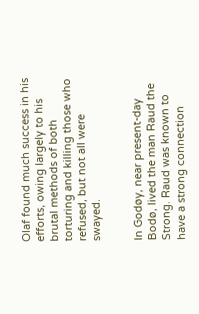Olaf found much success in his efforts, owing largely to his brutal methods of both torturing and killing those who refused, but not all were swayed.


In Godøy, near present-day Bodø, lived the man Raud the Strong. Raud was known to have a strong connection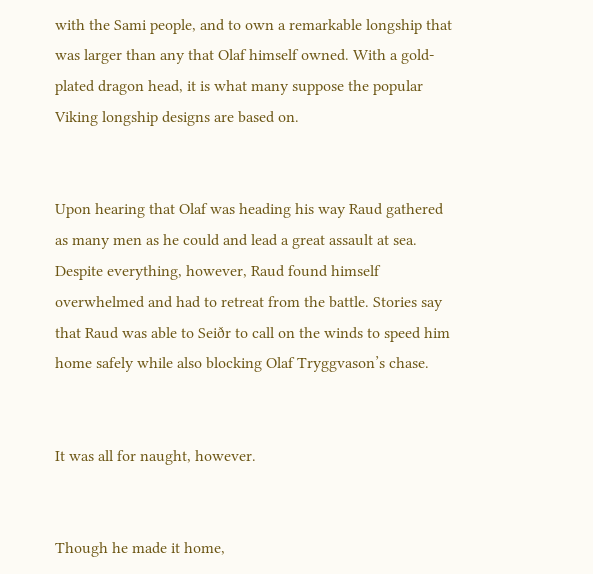with the Sami people, and to own a remarkable longship that was larger than any that Olaf himself owned. With a gold-plated dragon head, it is what many suppose the popular Viking longship designs are based on.


Upon hearing that Olaf was heading his way Raud gathered as many men as he could and lead a great assault at sea. Despite everything, however, Raud found himself overwhelmed and had to retreat from the battle. Stories say that Raud was able to Seiðr to call on the winds to speed him home safely while also blocking Olaf Tryggvason’s chase.


It was all for naught, however.


Though he made it home,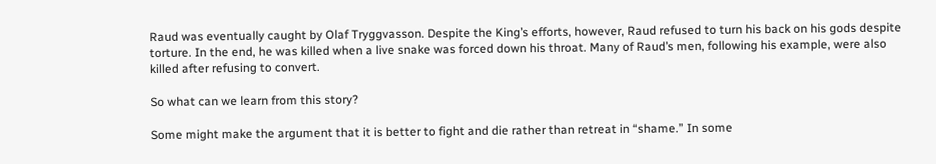Raud was eventually caught by Olaf Tryggvasson. Despite the King’s efforts, however, Raud refused to turn his back on his gods despite torture. In the end, he was killed when a live snake was forced down his throat. Many of Raud’s men, following his example, were also killed after refusing to convert.

So what can we learn from this story?

Some might make the argument that it is better to fight and die rather than retreat in “shame.” In some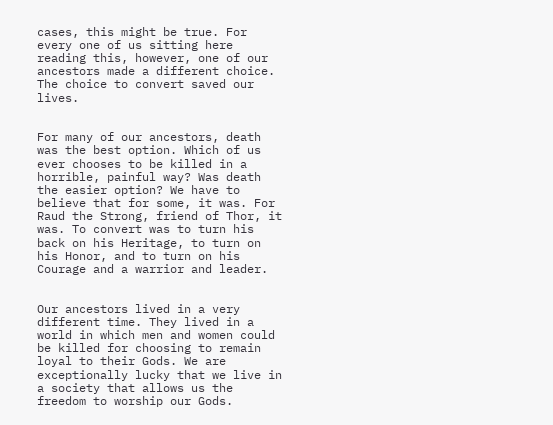cases, this might be true. For every one of us sitting here reading this, however, one of our ancestors made a different choice. The choice to convert saved our lives.


For many of our ancestors, death was the best option. Which of us ever chooses to be killed in a horrible, painful way? Was death the easier option? We have to believe that for some, it was. For Raud the Strong, friend of Thor, it was. To convert was to turn his back on his Heritage, to turn on his Honor, and to turn on his Courage and a warrior and leader.


Our ancestors lived in a very different time. They lived in a world in which men and women could be killed for choosing to remain loyal to their Gods. We are exceptionally lucky that we live in a society that allows us the freedom to worship our Gods.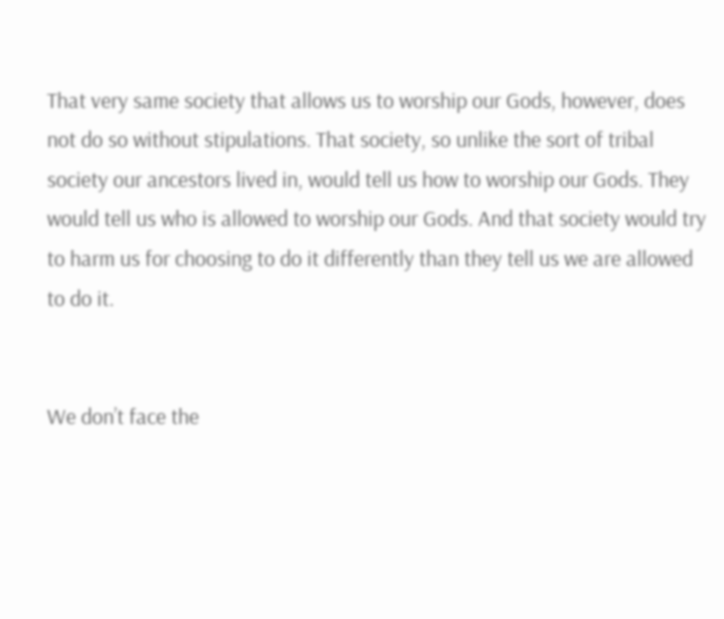That very same society that allows us to worship our Gods, however, does not do so without stipulations. That society, so unlike the sort of tribal society our ancestors lived in, would tell us how to worship our Gods. They would tell us who is allowed to worship our Gods. And that society would try to harm us for choosing to do it differently than they tell us we are allowed to do it.


We don’t face the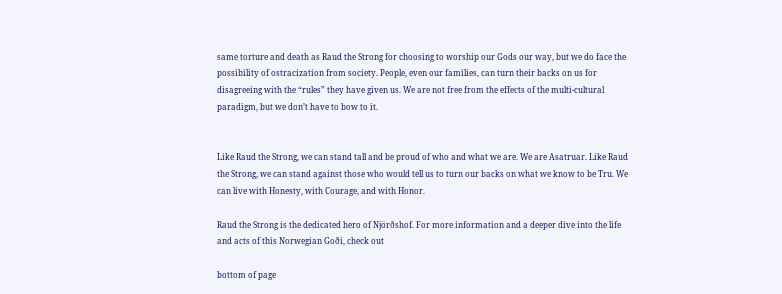same torture and death as Raud the Strong for choosing to worship our Gods our way, but we do face the possibility of ostracization from society. People, even our families, can turn their backs on us for disagreeing with the “rules” they have given us. We are not free from the effects of the multi-cultural paradigm, but we don’t have to bow to it.


Like Raud the Strong, we can stand tall and be proud of who and what we are. We are Asatruar. Like Raud the Strong, we can stand against those who would tell us to turn our backs on what we know to be Tru. We can live with Honesty, with Courage, and with Honor.

Raud the Strong is the dedicated hero of Njörðshof. For more information and a deeper dive into the life and acts of this Norwegian Goði, check out

bottom of page